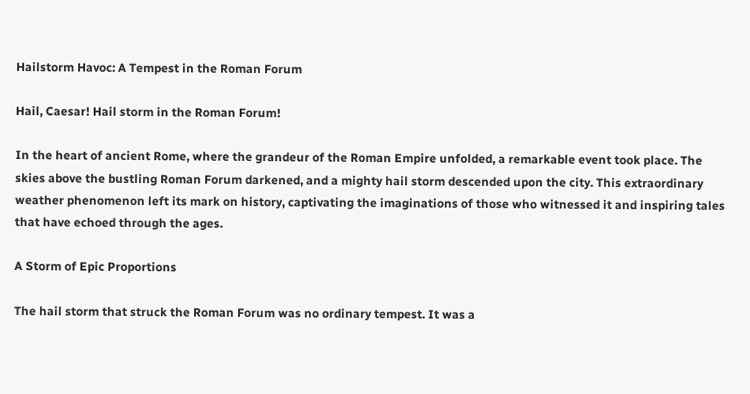Hailstorm Havoc: A Tempest in the Roman Forum

Hail, Caesar! Hail storm in the Roman Forum!

In the heart of ancient Rome, where the grandeur of the Roman Empire unfolded, a remarkable event took place. The skies above the bustling Roman Forum darkened, and a mighty hail storm descended upon the city. This extraordinary weather phenomenon left its mark on history, captivating the imaginations of those who witnessed it and inspiring tales that have echoed through the ages.

A Storm of Epic Proportions

The hail storm that struck the Roman Forum was no ordinary tempest. It was a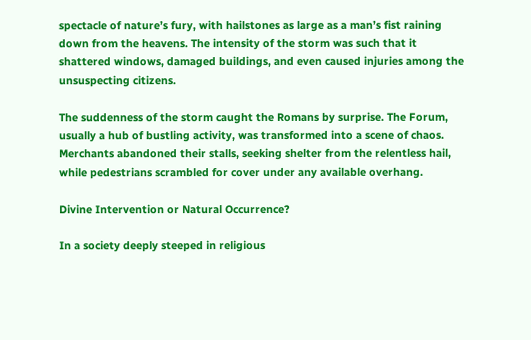spectacle of nature’s fury, with hailstones as large as a man’s fist raining down from the heavens. The intensity of the storm was such that it shattered windows, damaged buildings, and even caused injuries among the unsuspecting citizens.

The suddenness of the storm caught the Romans by surprise. The Forum, usually a hub of bustling activity, was transformed into a scene of chaos. Merchants abandoned their stalls, seeking shelter from the relentless hail, while pedestrians scrambled for cover under any available overhang.

Divine Intervention or Natural Occurrence?

In a society deeply steeped in religious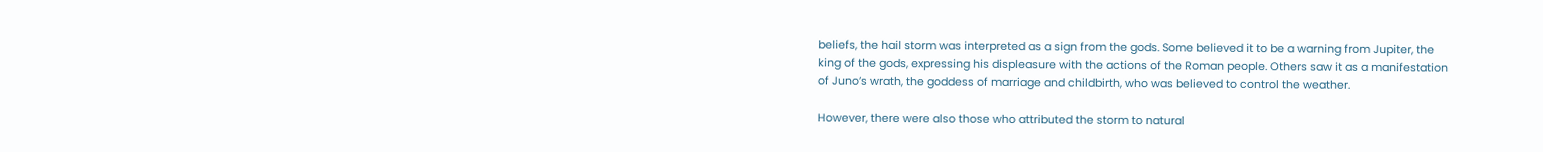beliefs, the hail storm was interpreted as a sign from the gods. Some believed it to be a warning from Jupiter, the king of the gods, expressing his displeasure with the actions of the Roman people. Others saw it as a manifestation of Juno’s wrath, the goddess of marriage and childbirth, who was believed to control the weather.

However, there were also those who attributed the storm to natural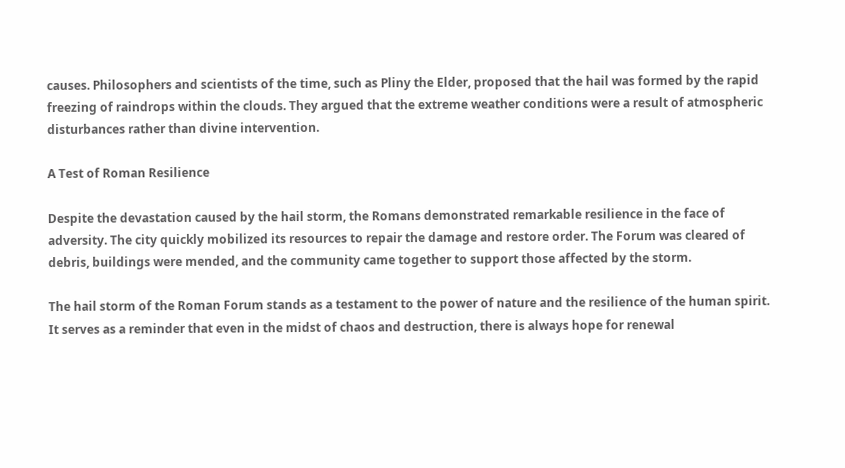causes. Philosophers and scientists of the time, such as Pliny the Elder, proposed that the hail was formed by the rapid freezing of raindrops within the clouds. They argued that the extreme weather conditions were a result of atmospheric disturbances rather than divine intervention.

A Test of Roman Resilience

Despite the devastation caused by the hail storm, the Romans demonstrated remarkable resilience in the face of adversity. The city quickly mobilized its resources to repair the damage and restore order. The Forum was cleared of debris, buildings were mended, and the community came together to support those affected by the storm.

The hail storm of the Roman Forum stands as a testament to the power of nature and the resilience of the human spirit. It serves as a reminder that even in the midst of chaos and destruction, there is always hope for renewal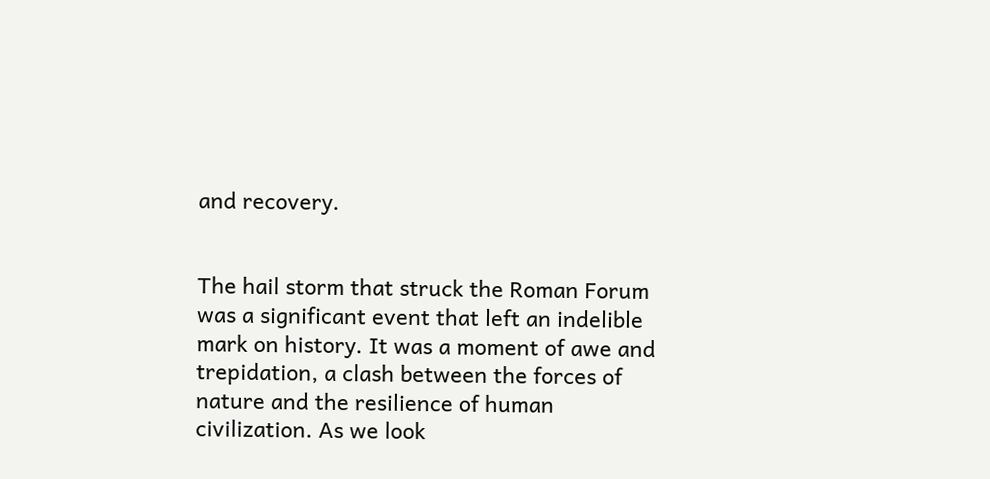and recovery.


The hail storm that struck the Roman Forum was a significant event that left an indelible mark on history. It was a moment of awe and trepidation, a clash between the forces of nature and the resilience of human civilization. As we look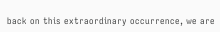back on this extraordinary occurrence, we are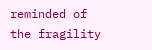reminded of the fragility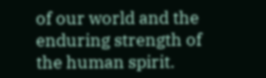of our world and the enduring strength of the human spirit.